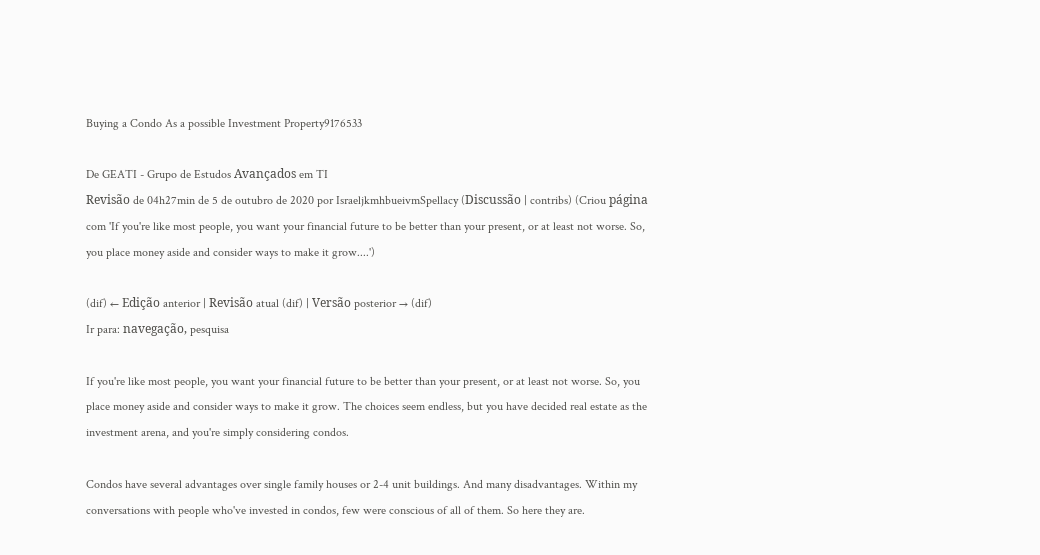Buying a Condo As a possible Investment Property9176533

De GEATI - Grupo de Estudos Avançados em TI
Revisão de 04h27min de 5 de outubro de 2020 por IsraeljkmhbueivmSpellacy (Discussão | contribs) (Criou página com 'If you're like most people, you want your financial future to be better than your present, or at least not worse. So, you place money aside and consider ways to make it grow....')

(dif) ← Edição anterior | Revisão atual (dif) | Versão posterior → (dif)
Ir para: navegação, pesquisa

If you're like most people, you want your financial future to be better than your present, or at least not worse. So, you place money aside and consider ways to make it grow. The choices seem endless, but you have decided real estate as the investment arena, and you're simply considering condos.

Condos have several advantages over single family houses or 2-4 unit buildings. And many disadvantages. Within my conversations with people who've invested in condos, few were conscious of all of them. So here they are.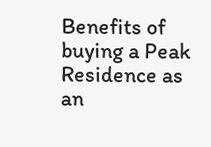Benefits of buying a Peak Residence as an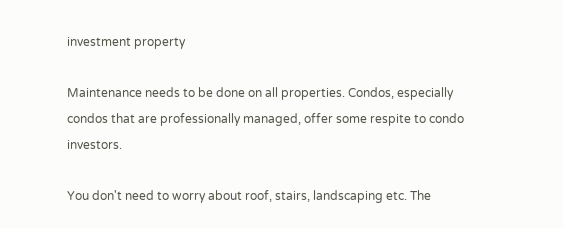investment property

Maintenance needs to be done on all properties. Condos, especially condos that are professionally managed, offer some respite to condo investors.

You don't need to worry about roof, stairs, landscaping etc. The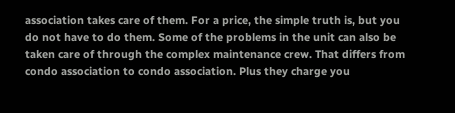association takes care of them. For a price, the simple truth is, but you do not have to do them. Some of the problems in the unit can also be taken care of through the complex maintenance crew. That differs from condo association to condo association. Plus they charge you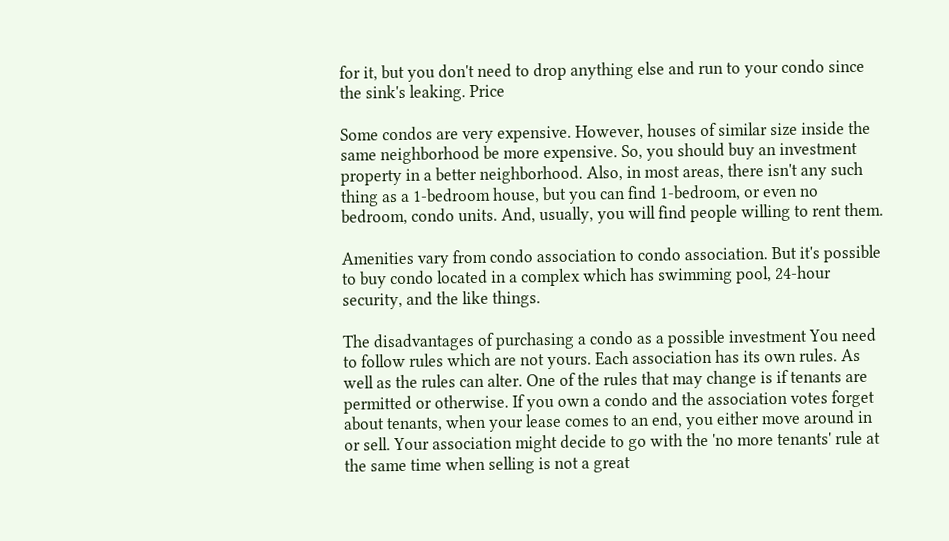for it, but you don't need to drop anything else and run to your condo since the sink's leaking. Price

Some condos are very expensive. However, houses of similar size inside the same neighborhood be more expensive. So, you should buy an investment property in a better neighborhood. Also, in most areas, there isn't any such thing as a 1-bedroom house, but you can find 1-bedroom, or even no bedroom, condo units. And, usually, you will find people willing to rent them.

Amenities vary from condo association to condo association. But it's possible to buy condo located in a complex which has swimming pool, 24-hour security, and the like things.

The disadvantages of purchasing a condo as a possible investment You need to follow rules which are not yours. Each association has its own rules. As well as the rules can alter. One of the rules that may change is if tenants are permitted or otherwise. If you own a condo and the association votes forget about tenants, when your lease comes to an end, you either move around in or sell. Your association might decide to go with the 'no more tenants' rule at the same time when selling is not a great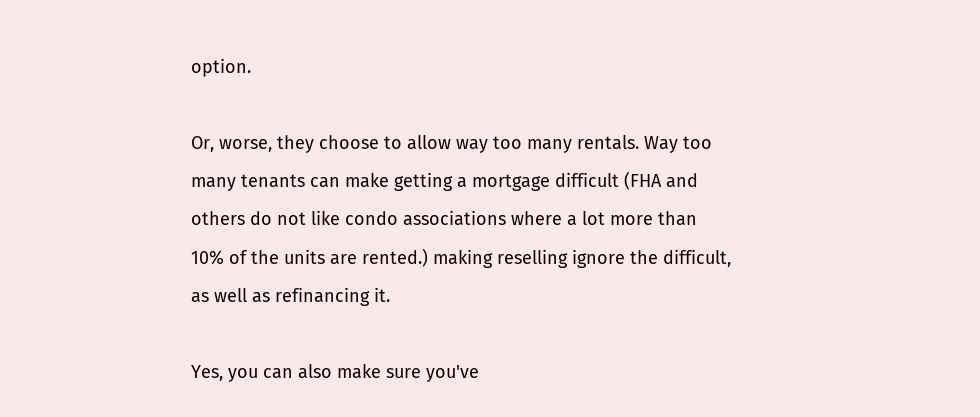option.

Or, worse, they choose to allow way too many rentals. Way too many tenants can make getting a mortgage difficult (FHA and others do not like condo associations where a lot more than 10% of the units are rented.) making reselling ignore the difficult, as well as refinancing it.

Yes, you can also make sure you've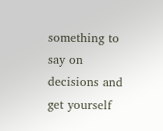something to say on decisions and get yourself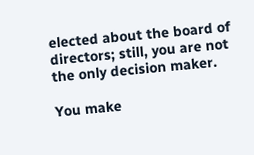elected about the board of directors; still, you are not the only decision maker.

You make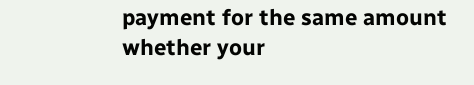payment for the same amount whether your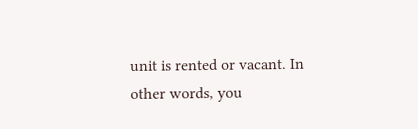unit is rented or vacant. In other words, you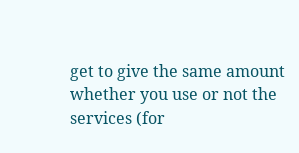get to give the same amount whether you use or not the services (for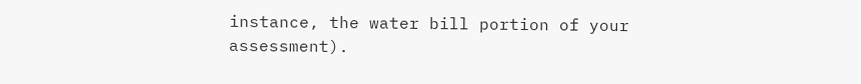instance, the water bill portion of your assessment).